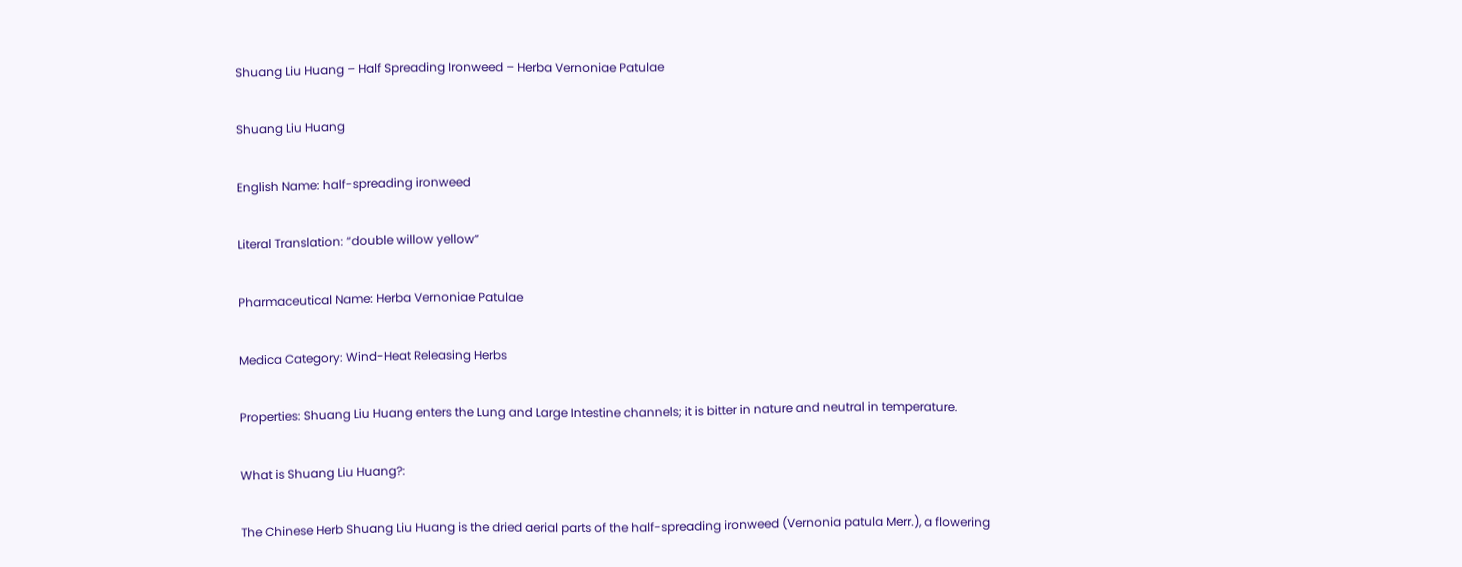Shuang Liu Huang – Half Spreading Ironweed – Herba Vernoniae Patulae

Shuang Liu Huang

English Name: half-spreading ironweed

Literal Translation: “double willow yellow”

Pharmaceutical Name: Herba Vernoniae Patulae

Medica Category: Wind-Heat Releasing Herbs

Properties: Shuang Liu Huang enters the Lung and Large Intestine channels; it is bitter in nature and neutral in temperature.

What is Shuang Liu Huang?:

The Chinese Herb Shuang Liu Huang is the dried aerial parts of the half-spreading ironweed (Vernonia patula Merr.), a flowering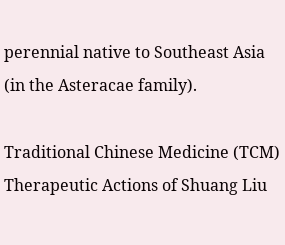perennial native to Southeast Asia (in the Asteracae family).

Traditional Chinese Medicine (TCM) Therapeutic Actions of Shuang Liu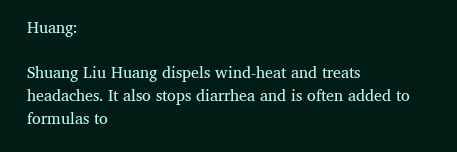Huang:

Shuang Liu Huang dispels wind-heat and treats headaches. It also stops diarrhea and is often added to formulas to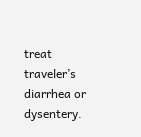treat traveler’s diarrhea or dysentery.